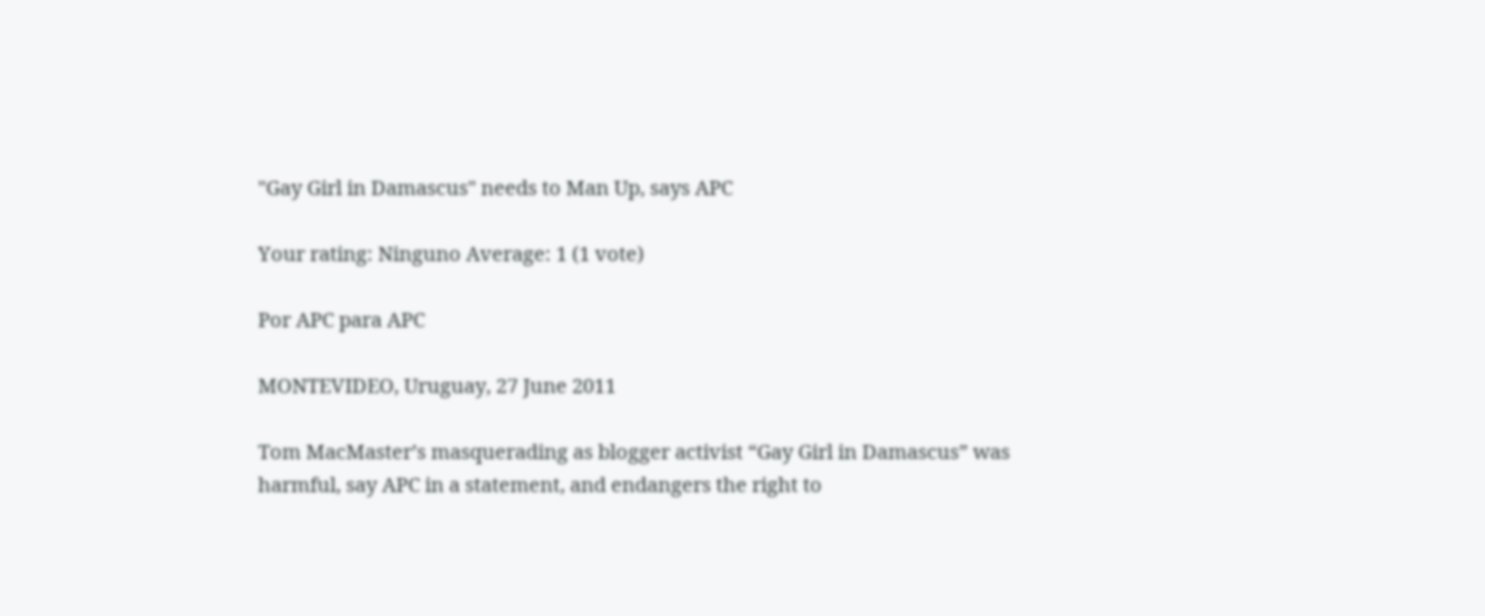"Gay Girl in Damascus" needs to Man Up, says APC

Your rating: Ninguno Average: 1 (1 vote)

Por APC para APC

MONTEVIDEO, Uruguay, 27 June 2011

Tom MacMaster’s masquerading as blogger activist “Gay Girl in Damascus” was harmful, say APC in a statement, and endangers the right to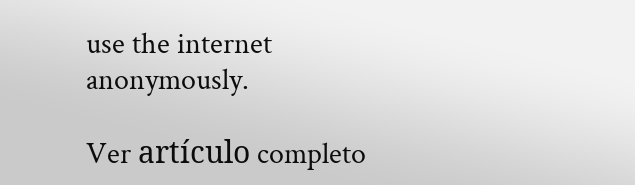use the internet anonymously.

Ver artículo completo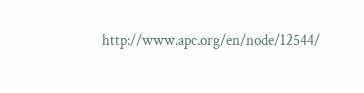http://www.apc.org/en/node/12544/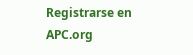Registrarse en APC.org